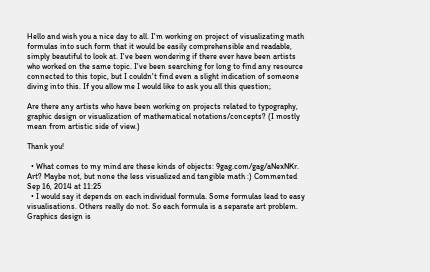Hello and wish you a nice day to all. I'm working on project of visualizating math formulas into such form that it would be easily comprehensible and readable, simply beautiful to look at. I've been wondering if there ever have been artists who worked on the same topic. I've been searching for long to find any resource connected to this topic, but I couldn't find even a slight indication of someone diving into this. If you allow me I would like to ask you all this question;

Are there any artists who have been working on projects related to typography, graphic design or visualization of mathematical notations/concepts? (I mostly mean from artistic side of view.)

Thank you!

  • What comes to my mind are these kinds of objects: 9gag.com/gag/aNexNKr. Art? Maybe not, but none the less visualized and tangible math :) Commented Sep 16, 2014 at 11:25
  • I would say it depends on each individual formula. Some formulas lead to easy visualisations. Others really do not. So each formula is a separate art problem. Graphics design is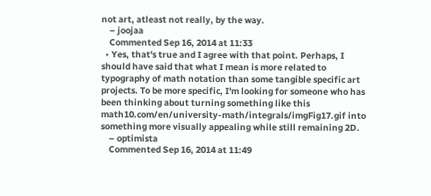not art, atleast not really, by the way.
    – joojaa
    Commented Sep 16, 2014 at 11:33
  • Yes, that's true and I agree with that point. Perhaps, I should have said that what I mean is more related to typography of math notation than some tangible specific art projects. To be more specific, I'm looking for someone who has been thinking about turning something like this math10.com/en/university-math/integrals/imgFig17.gif into something more visually appealing while still remaining 2D.
    – optimista
    Commented Sep 16, 2014 at 11:49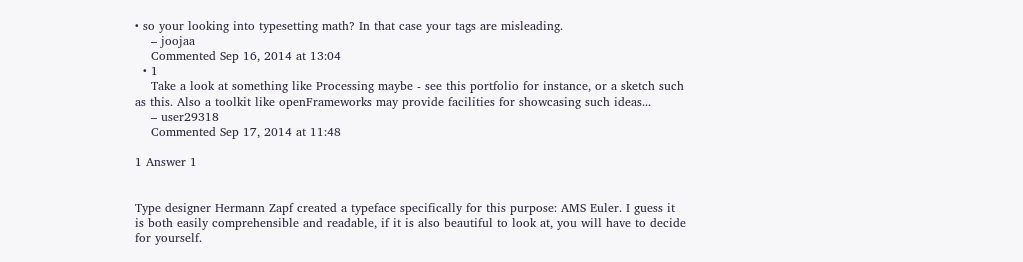• so your looking into typesetting math? In that case your tags are misleading.
    – joojaa
    Commented Sep 16, 2014 at 13:04
  • 1
    Take a look at something like Processing maybe - see this portfolio for instance, or a sketch such as this. Also a toolkit like openFrameworks may provide facilities for showcasing such ideas...
    – user29318
    Commented Sep 17, 2014 at 11:48

1 Answer 1


Type designer Hermann Zapf created a typeface specifically for this purpose: AMS Euler. I guess it is both easily comprehensible and readable, if it is also beautiful to look at, you will have to decide for yourself.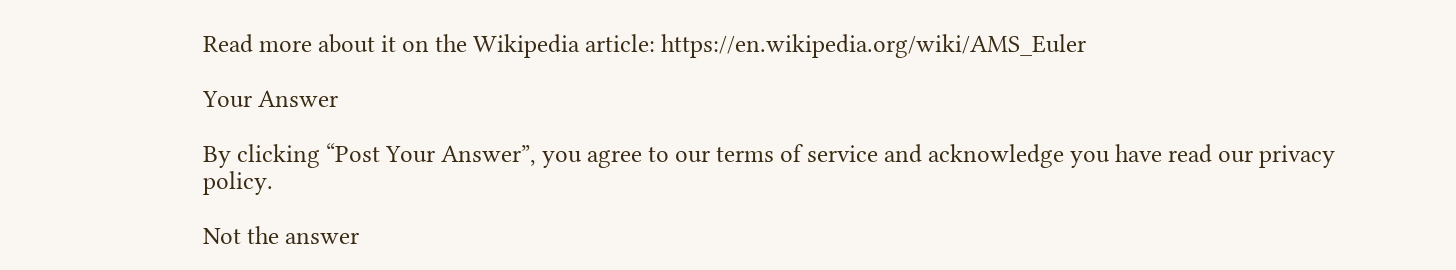Read more about it on the Wikipedia article: https://en.wikipedia.org/wiki/AMS_Euler

Your Answer

By clicking “Post Your Answer”, you agree to our terms of service and acknowledge you have read our privacy policy.

Not the answer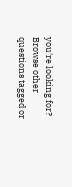you're looking for? Browse other questions tagged or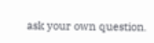ask your own question.